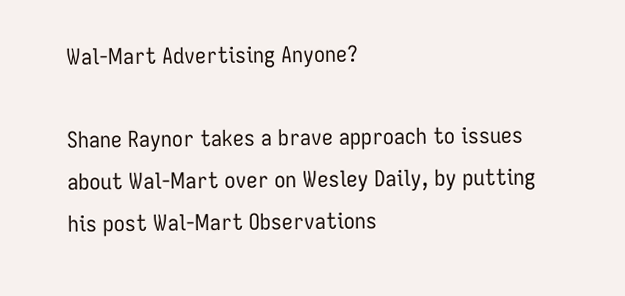Wal-Mart Advertising Anyone?

Shane Raynor takes a brave approach to issues about Wal-Mart over on Wesley Daily, by putting his post Wal-Mart Observations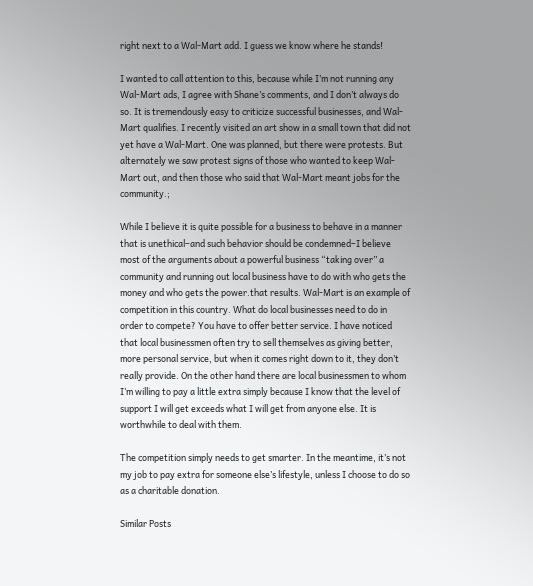right next to a Wal-Mart add. I guess we know where he stands!

I wanted to call attention to this, because while I’m not running any Wal-Mart ads, I agree with Shane’s comments, and I don’t always do so. It is tremendously easy to criticize successful businesses, and Wal-Mart qualifies. I recently visited an art show in a small town that did not yet have a Wal-Mart. One was planned, but there were protests. But alternately we saw protest signs of those who wanted to keep Wal-Mart out, and then those who said that Wal-Mart meant jobs for the community.;

While I believe it is quite possible for a business to behave in a manner that is unethical–and such behavior should be condemned–I believe most of the arguments about a powerful business “taking over” a community and running out local business have to do with who gets the money and who gets the power.that results. Wal-Mart is an example of competition in this country. What do local businesses need to do in order to compete? You have to offer better service. I have noticed that local businessmen often try to sell themselves as giving better, more personal service, but when it comes right down to it, they don’t really provide. On the other hand there are local businessmen to whom I’m willing to pay a little extra simply because I know that the level of support I will get exceeds what I will get from anyone else. It is worthwhile to deal with them.

The competition simply needs to get smarter. In the meantime, it’s not my job to pay extra for someone else’s lifestyle, unless I choose to do so as a charitable donation.

Similar Posts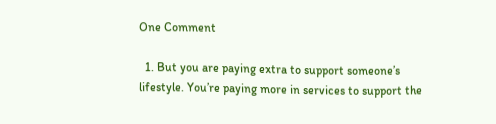One Comment

  1. But you are paying extra to support someone’s lifestyle. You’re paying more in services to support the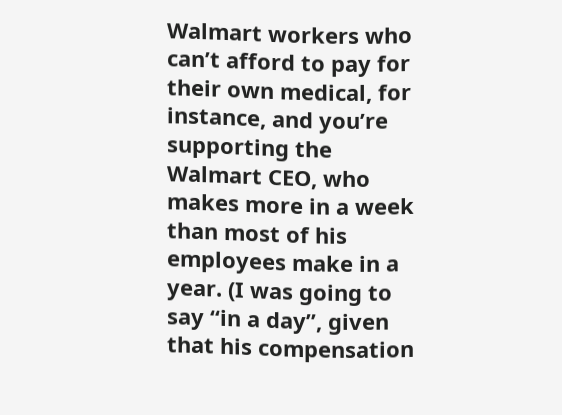Walmart workers who can’t afford to pay for their own medical, for instance, and you’re supporting the Walmart CEO, who makes more in a week than most of his employees make in a year. (I was going to say “in a day”, given that his compensation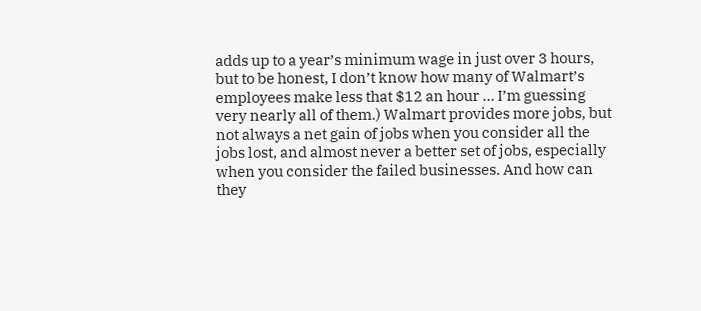adds up to a year’s minimum wage in just over 3 hours, but to be honest, I don’t know how many of Walmart’s employees make less that $12 an hour … I’m guessing very nearly all of them.) Walmart provides more jobs, but not always a net gain of jobs when you consider all the jobs lost, and almost never a better set of jobs, especially when you consider the failed businesses. And how can they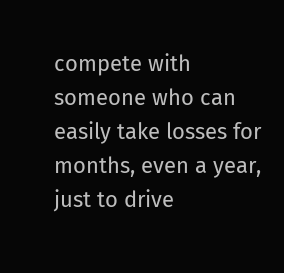compete with someone who can easily take losses for months, even a year, just to drive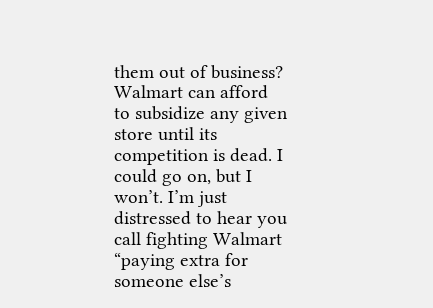them out of business? Walmart can afford to subsidize any given store until its competition is dead. I could go on, but I won’t. I’m just distressed to hear you call fighting Walmart “paying extra for someone else’s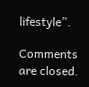lifestyle”.

Comments are closed.